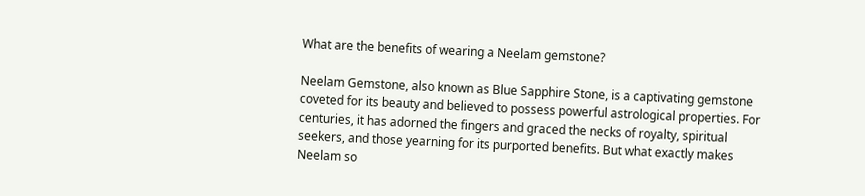What are the benefits of wearing a Neelam gemstone?

Neelam Gemstone, also known as Blue Sapphire Stone, is a captivating gemstone coveted for its beauty and believed to possess powerful astrological properties. For centuries, it has adorned the fingers and graced the necks of royalty, spiritual seekers, and those yearning for its purported benefits. But what exactly makes Neelam so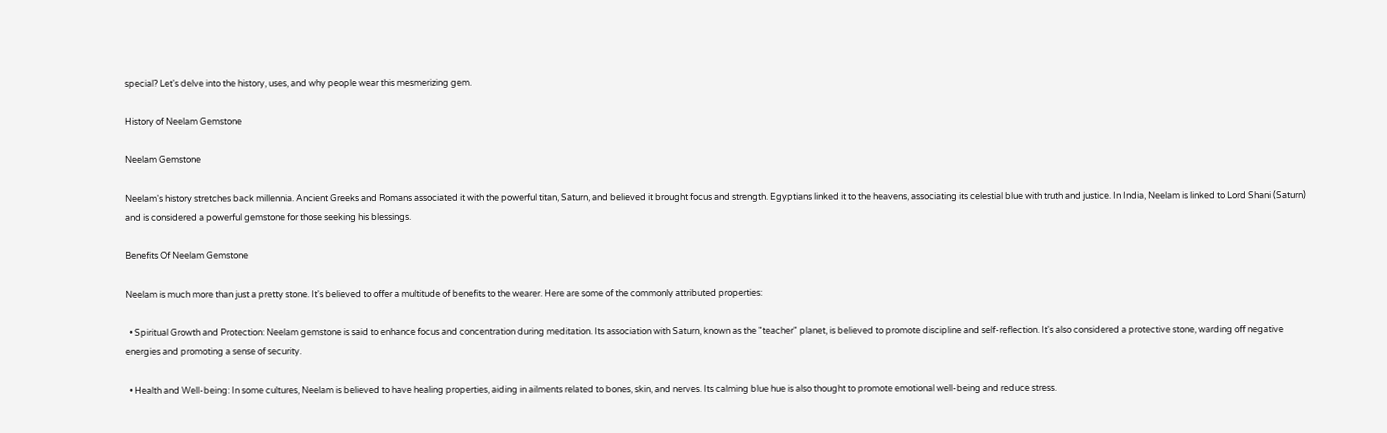special? Let's delve into the history, uses, and why people wear this mesmerizing gem.

History of Neelam Gemstone

Neelam Gemstone

Neelam's history stretches back millennia. Ancient Greeks and Romans associated it with the powerful titan, Saturn, and believed it brought focus and strength. Egyptians linked it to the heavens, associating its celestial blue with truth and justice. In India, Neelam is linked to Lord Shani (Saturn) and is considered a powerful gemstone for those seeking his blessings.

Benefits Of Neelam Gemstone

Neelam is much more than just a pretty stone. It's believed to offer a multitude of benefits to the wearer. Here are some of the commonly attributed properties:

  • Spiritual Growth and Protection: Neelam gemstone is said to enhance focus and concentration during meditation. Its association with Saturn, known as the "teacher" planet, is believed to promote discipline and self-reflection. It's also considered a protective stone, warding off negative energies and promoting a sense of security.

  • Health and Well-being: In some cultures, Neelam is believed to have healing properties, aiding in ailments related to bones, skin, and nerves. Its calming blue hue is also thought to promote emotional well-being and reduce stress.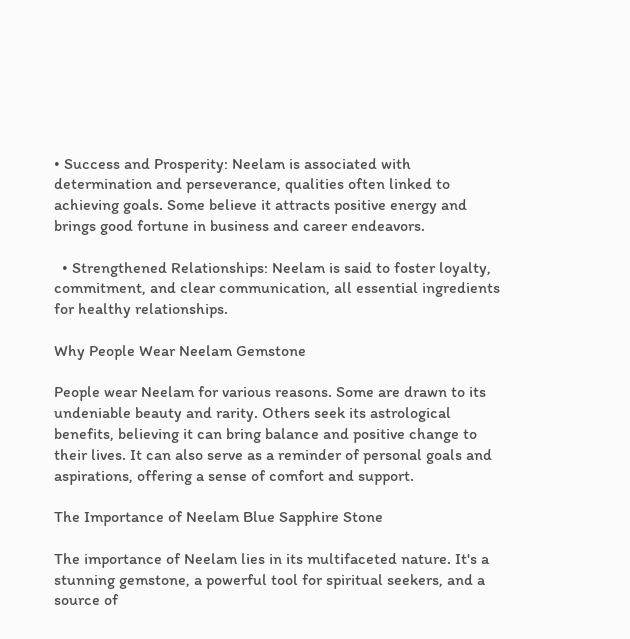• Success and Prosperity: Neelam is associated with determination and perseverance, qualities often linked to achieving goals. Some believe it attracts positive energy and brings good fortune in business and career endeavors.

  • Strengthened Relationships: Neelam is said to foster loyalty, commitment, and clear communication, all essential ingredients for healthy relationships.

Why People Wear Neelam Gemstone

People wear Neelam for various reasons. Some are drawn to its undeniable beauty and rarity. Others seek its astrological benefits, believing it can bring balance and positive change to their lives. It can also serve as a reminder of personal goals and aspirations, offering a sense of comfort and support.

The Importance of Neelam Blue Sapphire Stone

The importance of Neelam lies in its multifaceted nature. It's a stunning gemstone, a powerful tool for spiritual seekers, and a source of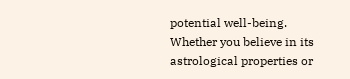potential well-being. Whether you believe in its astrological properties or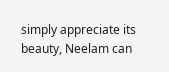simply appreciate its beauty, Neelam can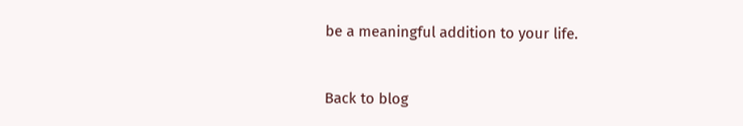be a meaningful addition to your life.


Back to blog